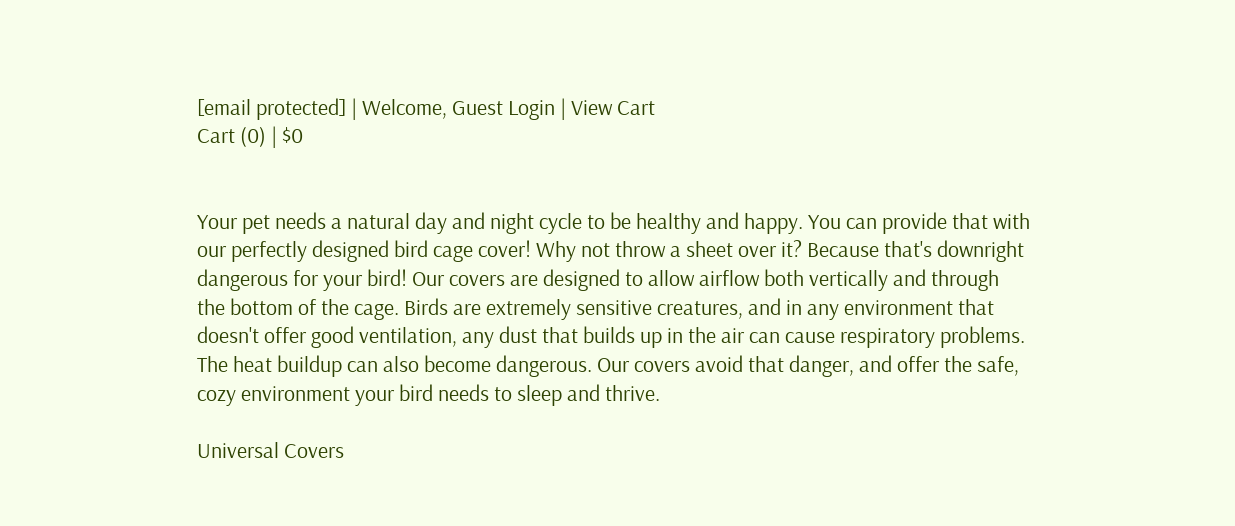[email protected] | Welcome, Guest Login | View Cart
Cart (0) | $0


Your pet needs a natural day and night cycle to be healthy and happy. You can provide that with our perfectly designed bird cage cover! Why not throw a sheet over it? Because that's downright dangerous for your bird! Our covers are designed to allow airflow both vertically and through the bottom of the cage. Birds are extremely sensitive creatures, and in any environment that doesn't offer good ventilation, any dust that builds up in the air can cause respiratory problems. The heat buildup can also become dangerous. Our covers avoid that danger, and offer the safe, cozy environment your bird needs to sleep and thrive.

Universal Covers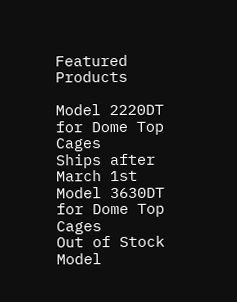Featured Products

Model 2220DT for Dome Top Cages
Ships after March 1st
Model 3630DT for Dome Top Cages
Out of Stock
Model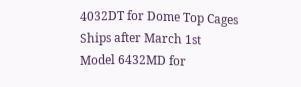4032DT for Dome Top Cages
Ships after March 1st
Model 6432MD for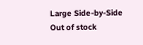Large Side-by-Side
Out of stock